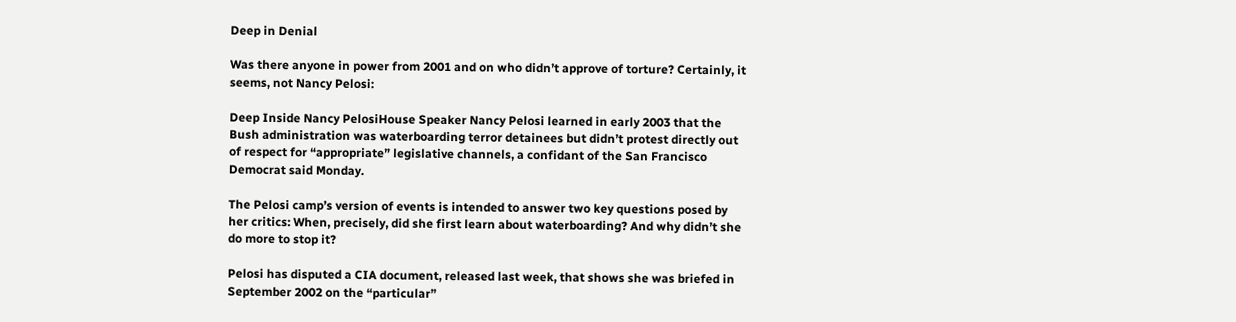Deep in Denial

Was there anyone in power from 2001 and on who didn’t approve of torture? Certainly, it seems, not Nancy Pelosi:

Deep Inside Nancy PelosiHouse Speaker Nancy Pelosi learned in early 2003 that the Bush administration was waterboarding terror detainees but didn’t protest directly out of respect for “appropriate” legislative channels, a confidant of the San Francisco Democrat said Monday.

The Pelosi camp’s version of events is intended to answer two key questions posed by her critics: When, precisely, did she first learn about waterboarding? And why didn’t she do more to stop it?

Pelosi has disputed a CIA document, released last week, that shows she was briefed in September 2002 on the “particular”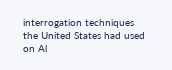interrogation techniques the United States had used on Al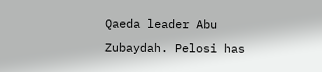Qaeda leader Abu Zubaydah. Pelosi has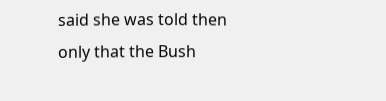said she was told then only that the Bush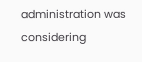administration was considering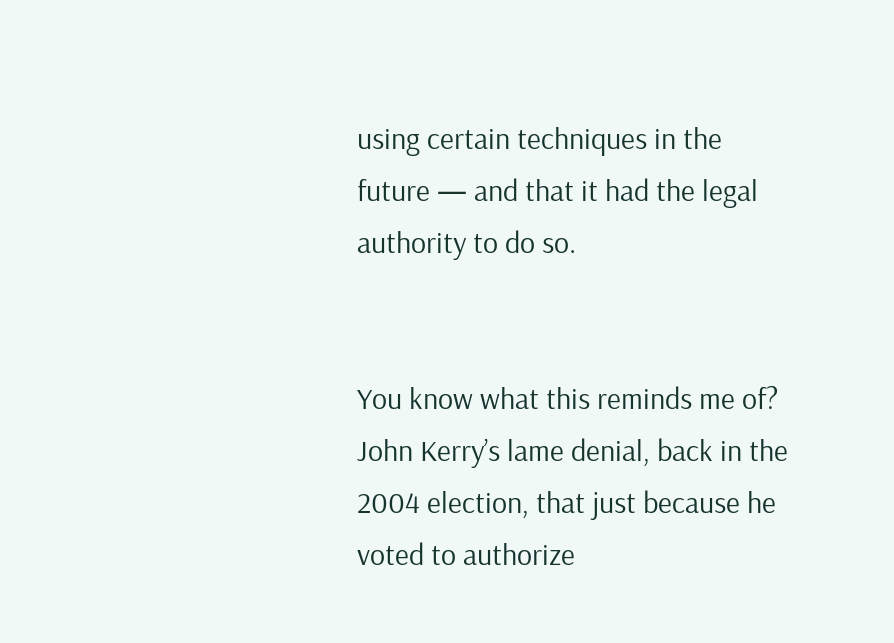using certain techniques in the future — and that it had the legal authority to do so.


You know what this reminds me of? John Kerry’s lame denial, back in the 2004 election, that just because he voted to authorize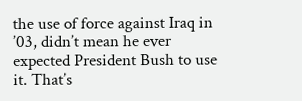the use of force against Iraq in ’03, didn’t mean he ever expected President Bush to use it. That’s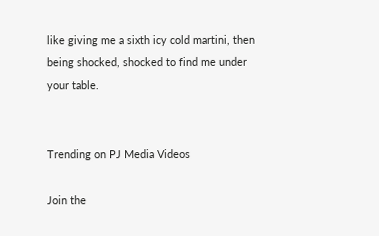like giving me a sixth icy cold martini, then being shocked, shocked to find me under your table.


Trending on PJ Media Videos

Join the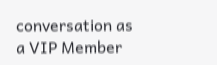conversation as a VIP Member